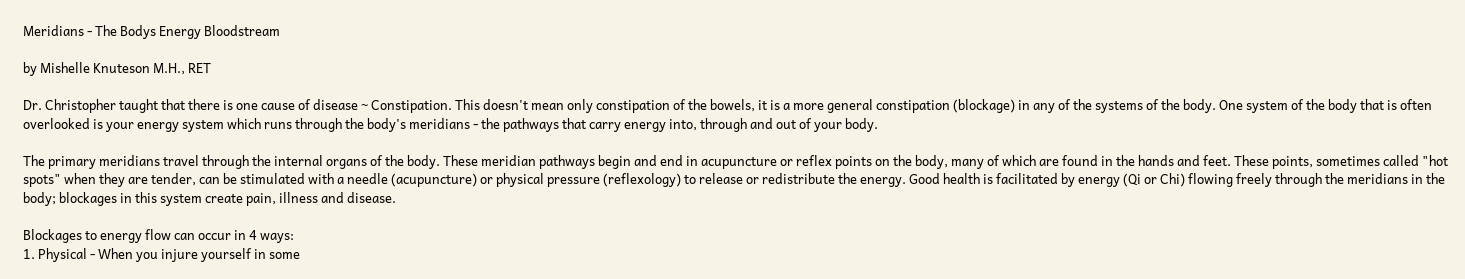Meridians - The Bodys Energy Bloodstream

by Mishelle Knuteson M.H., RET

Dr. Christopher taught that there is one cause of disease ~ Constipation. This doesn't mean only constipation of the bowels, it is a more general constipation (blockage) in any of the systems of the body. One system of the body that is often overlooked is your energy system which runs through the body's meridians - the pathways that carry energy into, through and out of your body.

The primary meridians travel through the internal organs of the body. These meridian pathways begin and end in acupuncture or reflex points on the body, many of which are found in the hands and feet. These points, sometimes called "hot spots" when they are tender, can be stimulated with a needle (acupuncture) or physical pressure (reflexology) to release or redistribute the energy. Good health is facilitated by energy (Qi or Chi) flowing freely through the meridians in the body; blockages in this system create pain, illness and disease.

Blockages to energy flow can occur in 4 ways:
1. Physical - When you injure yourself in some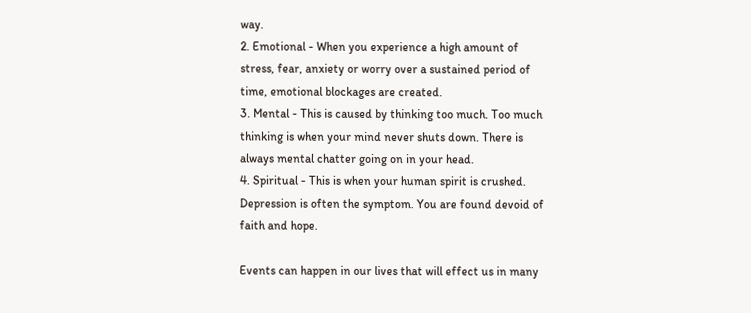way.
2. Emotional - When you experience a high amount of stress, fear, anxiety or worry over a sustained period of time, emotional blockages are created.
3. Mental - This is caused by thinking too much. Too much thinking is when your mind never shuts down. There is always mental chatter going on in your head.
4. Spiritual - This is when your human spirit is crushed. Depression is often the symptom. You are found devoid of faith and hope.

Events can happen in our lives that will effect us in many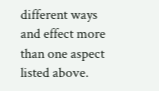different ways and effect more than one aspect listed above.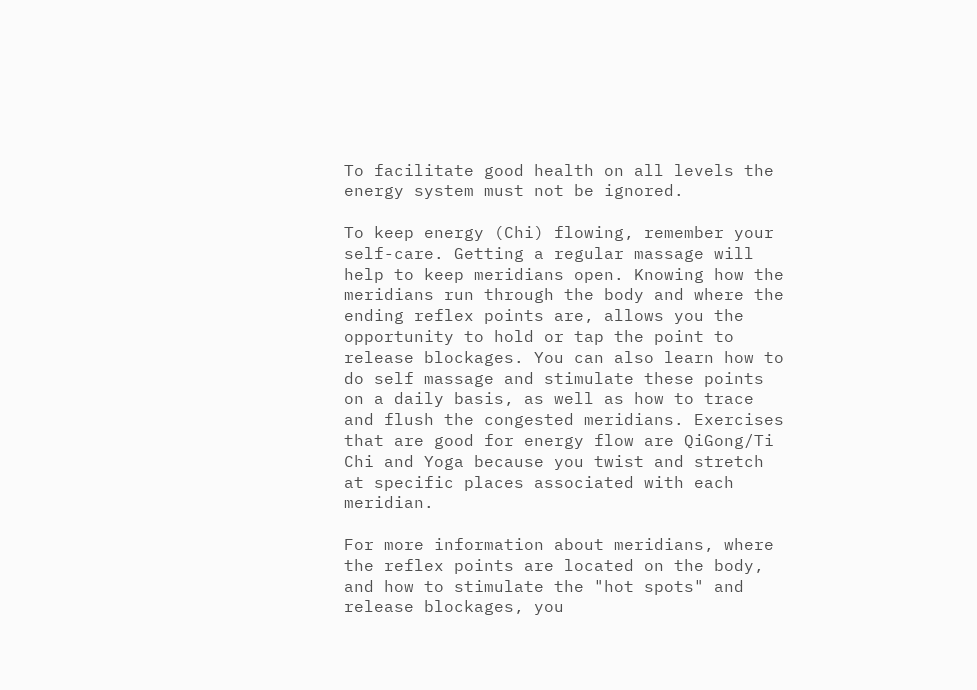To facilitate good health on all levels the energy system must not be ignored.

To keep energy (Chi) flowing, remember your self-care. Getting a regular massage will help to keep meridians open. Knowing how the meridians run through the body and where the ending reflex points are, allows you the opportunity to hold or tap the point to release blockages. You can also learn how to do self massage and stimulate these points on a daily basis, as well as how to trace and flush the congested meridians. Exercises that are good for energy flow are QiGong/Ti Chi and Yoga because you twist and stretch at specific places associated with each meridian.

For more information about meridians, where the reflex points are located on the body, and how to stimulate the "hot spots" and release blockages, you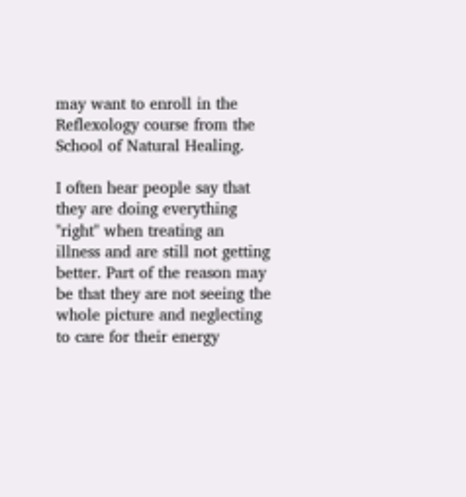may want to enroll in the Reflexology course from the School of Natural Healing.

I often hear people say that they are doing everything "right" when treating an illness and are still not getting better. Part of the reason may be that they are not seeing the whole picture and neglecting to care for their energy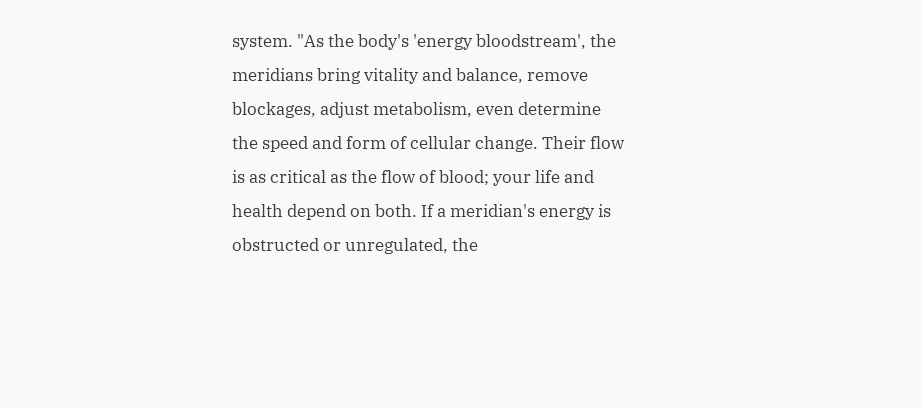system. "As the body's 'energy bloodstream', the meridians bring vitality and balance, remove blockages, adjust metabolism, even determine the speed and form of cellular change. Their flow is as critical as the flow of blood; your life and health depend on both. If a meridian's energy is obstructed or unregulated, the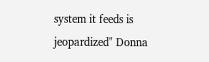system it feeds is jeopardized" Donna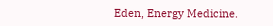Eden, Energy Medicine.